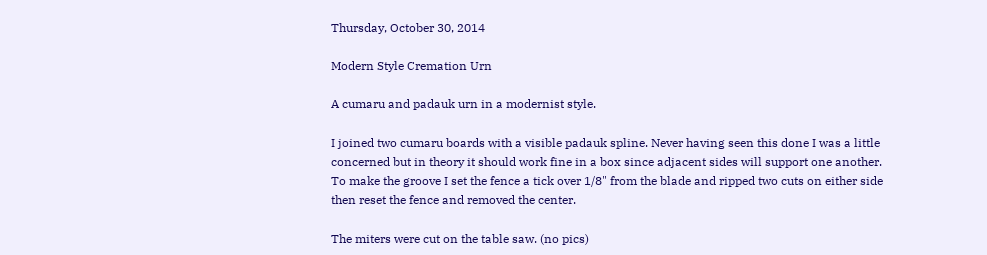Thursday, October 30, 2014

Modern Style Cremation Urn

A cumaru and padauk urn in a modernist style.

I joined two cumaru boards with a visible padauk spline. Never having seen this done I was a little concerned but in theory it should work fine in a box since adjacent sides will support one another. To make the groove I set the fence a tick over 1/8" from the blade and ripped two cuts on either side then reset the fence and removed the center.

The miters were cut on the table saw. (no pics)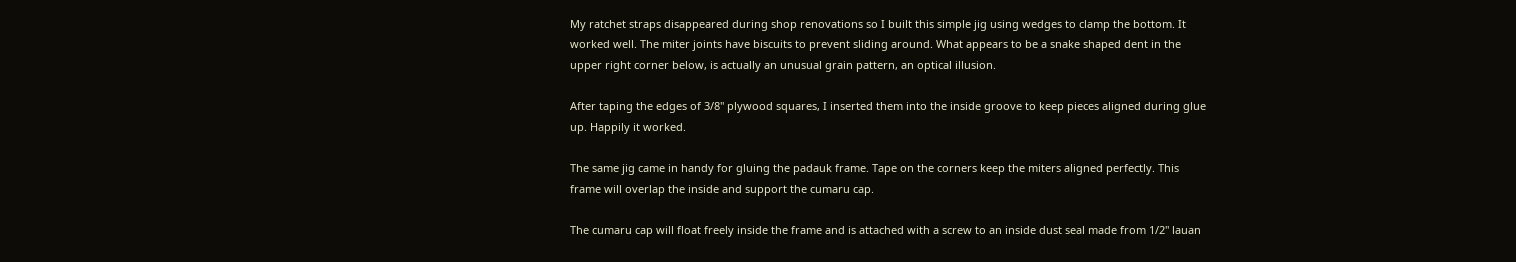My ratchet straps disappeared during shop renovations so I built this simple jig using wedges to clamp the bottom. It worked well. The miter joints have biscuits to prevent sliding around. What appears to be a snake shaped dent in the upper right corner below, is actually an unusual grain pattern, an optical illusion.

After taping the edges of 3/8" plywood squares, I inserted them into the inside groove to keep pieces aligned during glue up. Happily it worked.

The same jig came in handy for gluing the padauk frame. Tape on the corners keep the miters aligned perfectly. This frame will overlap the inside and support the cumaru cap.

The cumaru cap will float freely inside the frame and is attached with a screw to an inside dust seal made from 1/2" lauan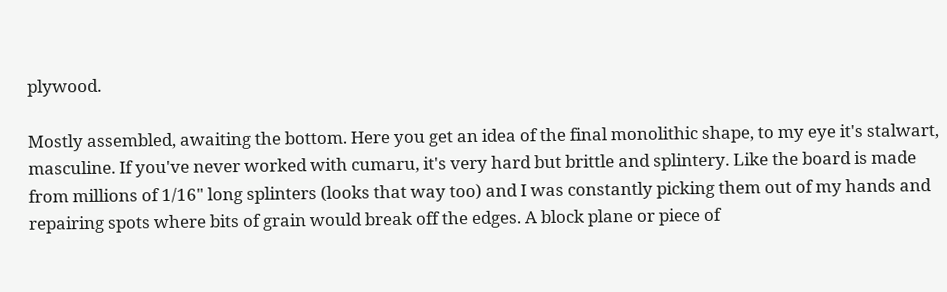plywood.

Mostly assembled, awaiting the bottom. Here you get an idea of the final monolithic shape, to my eye it's stalwart, masculine. If you've never worked with cumaru, it's very hard but brittle and splintery. Like the board is made from millions of 1/16" long splinters (looks that way too) and I was constantly picking them out of my hands and repairing spots where bits of grain would break off the edges. A block plane or piece of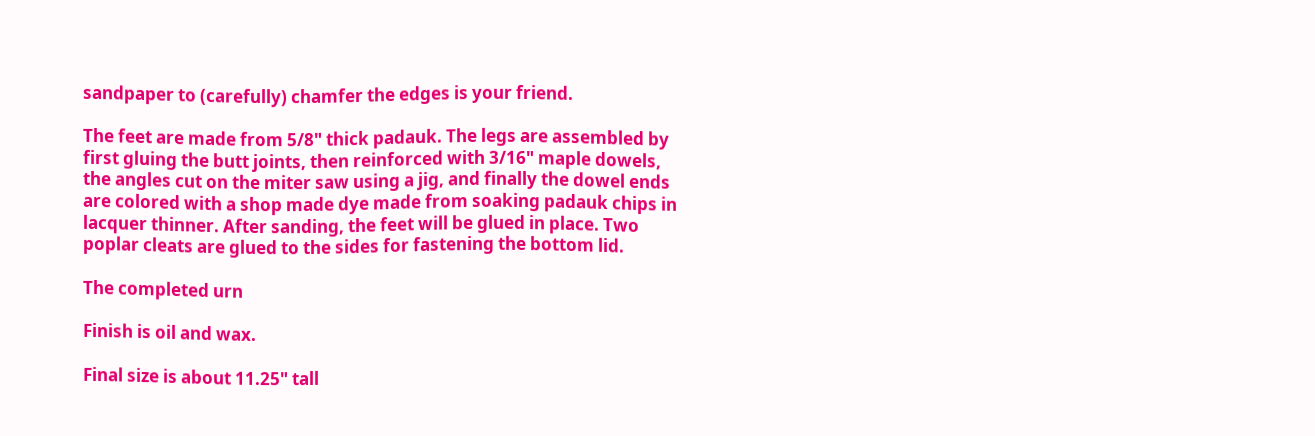sandpaper to (carefully) chamfer the edges is your friend.

The feet are made from 5/8" thick padauk. The legs are assembled by first gluing the butt joints, then reinforced with 3/16" maple dowels, the angles cut on the miter saw using a jig, and finally the dowel ends are colored with a shop made dye made from soaking padauk chips in lacquer thinner. After sanding, the feet will be glued in place. Two poplar cleats are glued to the sides for fastening the bottom lid.

The completed urn

Finish is oil and wax.

Final size is about 11.25" tall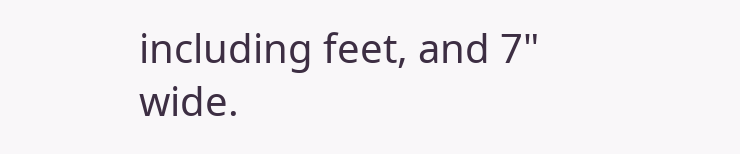including feet, and 7" wide.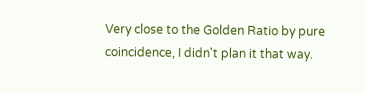Very close to the Golden Ratio by pure coincidence, I didn't plan it that way.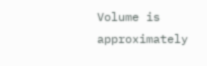Volume is approximately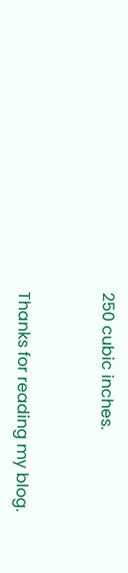250 cubic inches.


Thanks for reading my blog.